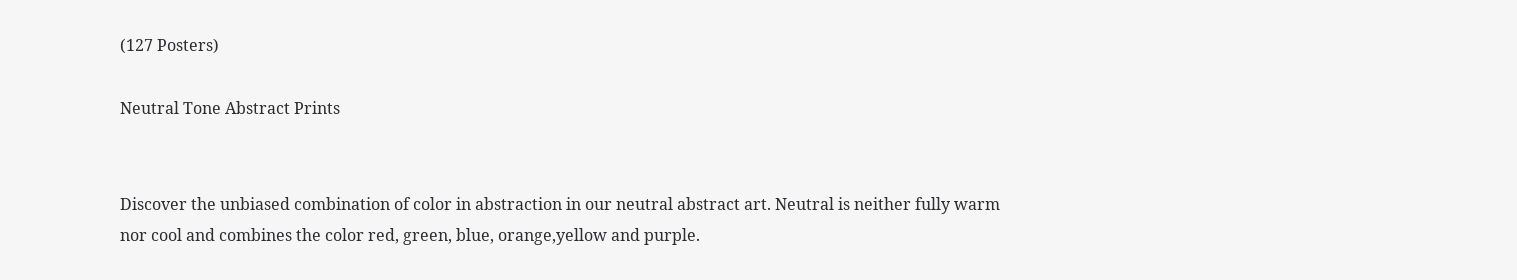(127 Posters)

Neutral Tone Abstract Prints


Discover the unbiased combination of color in abstraction in our neutral abstract art. Neutral is neither fully warm nor cool and combines the color red, green, blue, orange,yellow and purple.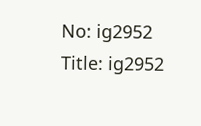No: ig2952
Title: ig2952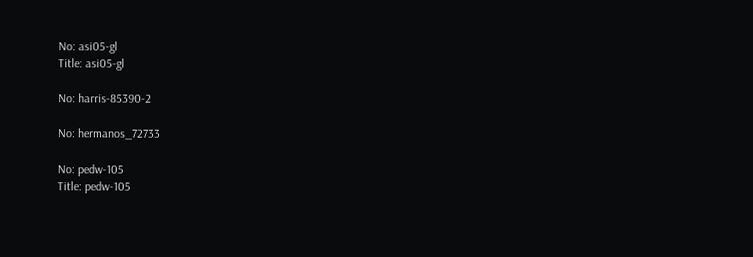No: asi05-gl
Title: asi05-gl

No: harris-85390-2

No: hermanos_72733

No: pedw-105
Title: pedw-105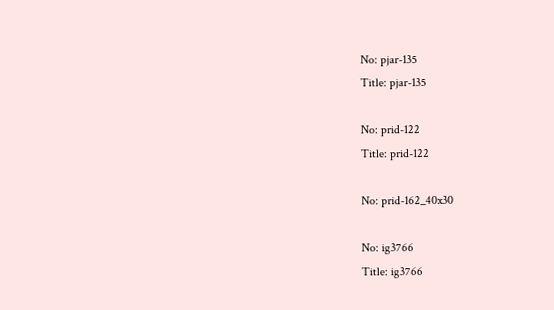No: pjar-135
Title: pjar-135

No: prid-122
Title: prid-122

No: prid-162_40x30

No: ig3766
Title: ig3766